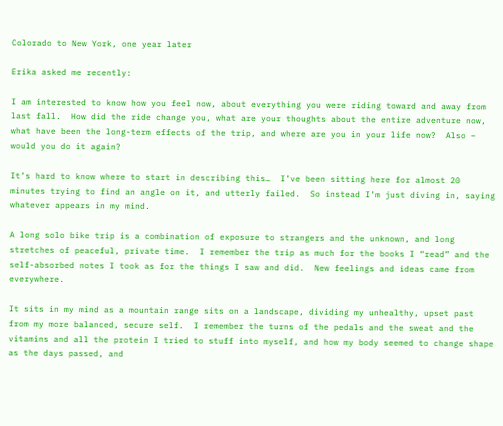Colorado to New York, one year later

Erika asked me recently:

I am interested to know how you feel now, about everything you were riding toward and away from last fall.  How did the ride change you, what are your thoughts about the entire adventure now, what have been the long-term effects of the trip, and where are you in your life now?  Also – would you do it again?

It’s hard to know where to start in describing this…  I’ve been sitting here for almost 20 minutes trying to find an angle on it, and utterly failed.  So instead I’m just diving in, saying whatever appears in my mind.

A long solo bike trip is a combination of exposure to strangers and the unknown, and long stretches of peaceful, private time.  I remember the trip as much for the books I “read” and the self-absorbed notes I took as for the things I saw and did.  New feelings and ideas came from everywhere.

It sits in my mind as a mountain range sits on a landscape, dividing my unhealthy, upset past from my more balanced, secure self.  I remember the turns of the pedals and the sweat and the vitamins and all the protein I tried to stuff into myself, and how my body seemed to change shape as the days passed, and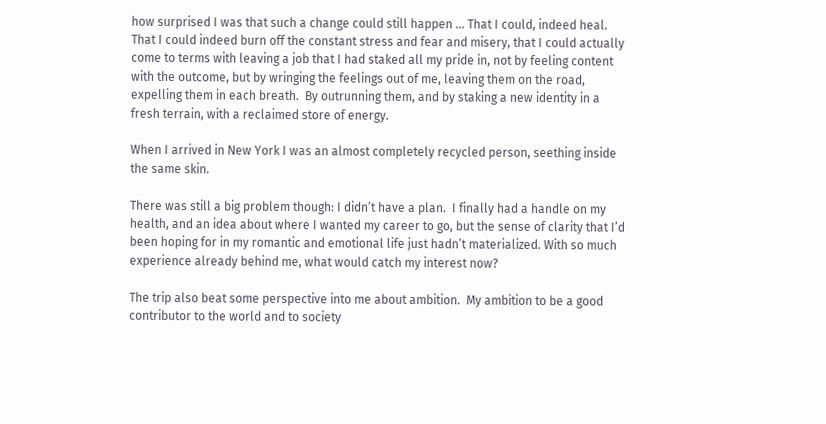how surprised I was that such a change could still happen … That I could, indeed heal.  That I could indeed burn off the constant stress and fear and misery, that I could actually come to terms with leaving a job that I had staked all my pride in, not by feeling content with the outcome, but by wringing the feelings out of me, leaving them on the road, expelling them in each breath.  By outrunning them, and by staking a new identity in a fresh terrain, with a reclaimed store of energy.

When I arrived in New York I was an almost completely recycled person, seething inside the same skin.

There was still a big problem though: I didn’t have a plan.  I finally had a handle on my health, and an idea about where I wanted my career to go, but the sense of clarity that I’d been hoping for in my romantic and emotional life just hadn’t materialized. With so much experience already behind me, what would catch my interest now?

The trip also beat some perspective into me about ambition.  My ambition to be a good contributor to the world and to society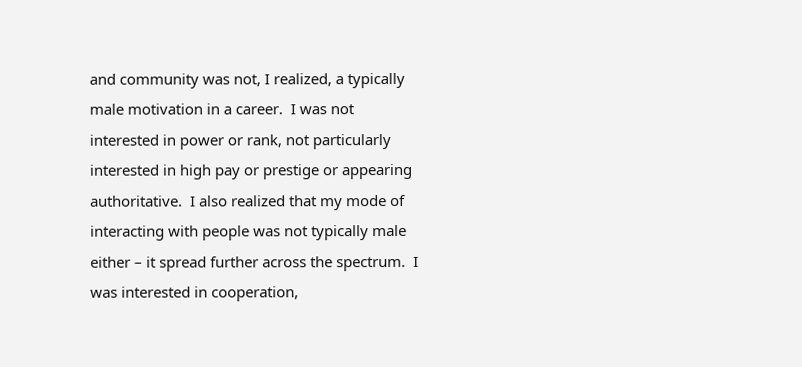and community was not, I realized, a typically male motivation in a career.  I was not interested in power or rank, not particularly interested in high pay or prestige or appearing authoritative.  I also realized that my mode of interacting with people was not typically male either – it spread further across the spectrum.  I was interested in cooperation,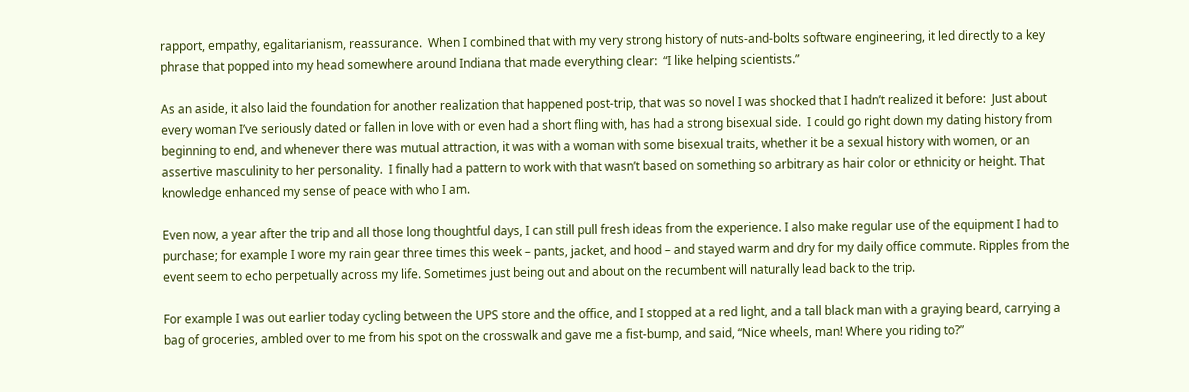rapport, empathy, egalitarianism, reassurance.  When I combined that with my very strong history of nuts-and-bolts software engineering, it led directly to a key phrase that popped into my head somewhere around Indiana that made everything clear:  “I like helping scientists.”

As an aside, it also laid the foundation for another realization that happened post-trip, that was so novel I was shocked that I hadn’t realized it before:  Just about every woman I’ve seriously dated or fallen in love with or even had a short fling with, has had a strong bisexual side.  I could go right down my dating history from beginning to end, and whenever there was mutual attraction, it was with a woman with some bisexual traits, whether it be a sexual history with women, or an assertive masculinity to her personality.  I finally had a pattern to work with that wasn’t based on something so arbitrary as hair color or ethnicity or height. That knowledge enhanced my sense of peace with who I am.

Even now, a year after the trip and all those long thoughtful days, I can still pull fresh ideas from the experience. I also make regular use of the equipment I had to purchase; for example I wore my rain gear three times this week – pants, jacket, and hood – and stayed warm and dry for my daily office commute. Ripples from the event seem to echo perpetually across my life. Sometimes just being out and about on the recumbent will naturally lead back to the trip.

For example I was out earlier today cycling between the UPS store and the office, and I stopped at a red light, and a tall black man with a graying beard, carrying a bag of groceries, ambled over to me from his spot on the crosswalk and gave me a fist-bump, and said, “Nice wheels, man! Where you riding to?”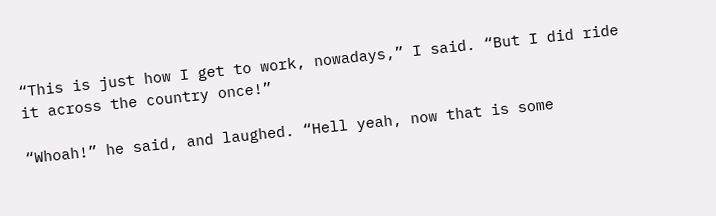“This is just how I get to work, nowadays,” I said. “But I did ride it across the country once!”

“Whoah!” he said, and laughed. “Hell yeah, now that is some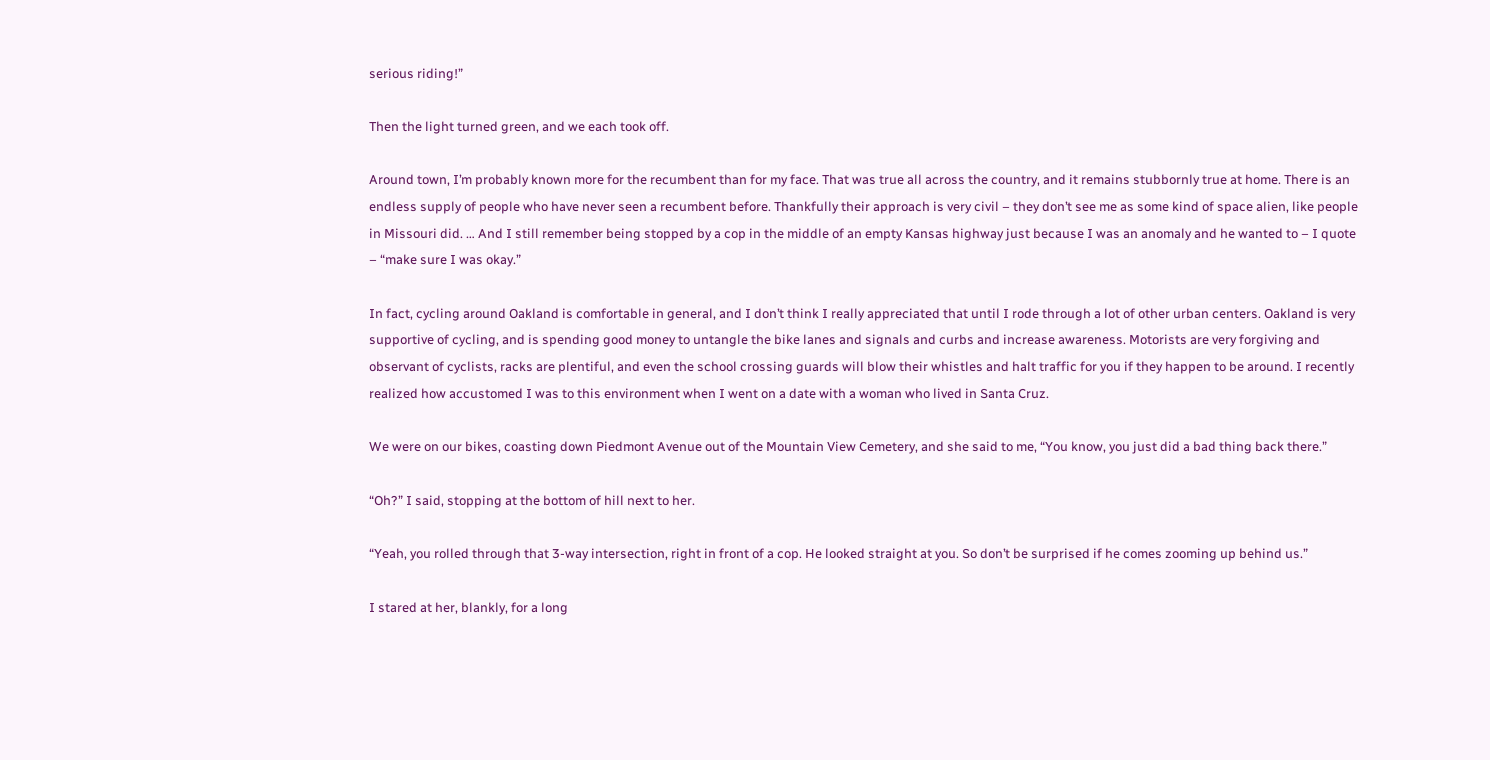serious riding!”

Then the light turned green, and we each took off.

Around town, I’m probably known more for the recumbent than for my face. That was true all across the country, and it remains stubbornly true at home. There is an endless supply of people who have never seen a recumbent before. Thankfully their approach is very civil – they don’t see me as some kind of space alien, like people in Missouri did. … And I still remember being stopped by a cop in the middle of an empty Kansas highway just because I was an anomaly and he wanted to – I quote – “make sure I was okay.”

In fact, cycling around Oakland is comfortable in general, and I don’t think I really appreciated that until I rode through a lot of other urban centers. Oakland is very supportive of cycling, and is spending good money to untangle the bike lanes and signals and curbs and increase awareness. Motorists are very forgiving and observant of cyclists, racks are plentiful, and even the school crossing guards will blow their whistles and halt traffic for you if they happen to be around. I recently realized how accustomed I was to this environment when I went on a date with a woman who lived in Santa Cruz.

We were on our bikes, coasting down Piedmont Avenue out of the Mountain View Cemetery, and she said to me, “You know, you just did a bad thing back there.”

“Oh?” I said, stopping at the bottom of hill next to her.

“Yeah, you rolled through that 3-way intersection, right in front of a cop. He looked straight at you. So don’t be surprised if he comes zooming up behind us.”

I stared at her, blankly, for a long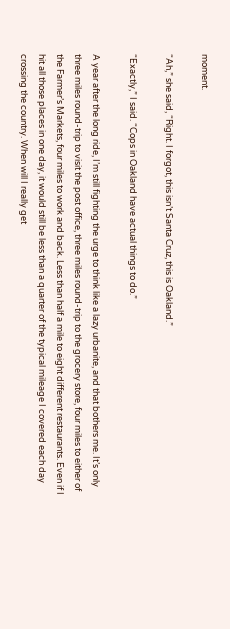moment.

“Ah,” she said, “Right. I forgot, this isn’t Santa Cruz, this is Oakland.”

“Exactly,” I said. “Cops in Oakland have actual things to do.”

A year after the long ride, I’m still fighting the urge to think like a lazy urbanite, and that bothers me. It’s only three miles round-trip to visit the post office, three miles round-trip to the grocery store, four miles to either of the Farmer’s Markets, four miles to work and back. Less than half a mile to eight different restaurants. Even if I hit all those places in one day, it would still be less than a quarter of the typical mileage I covered each day crossing the country. When will I really get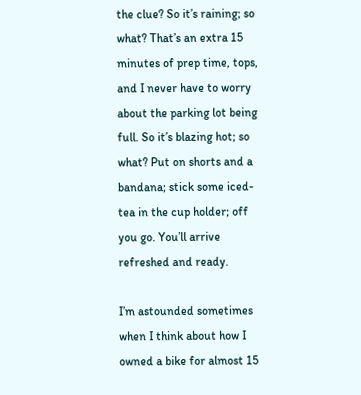the clue? So it’s raining; so what? That’s an extra 15 minutes of prep time, tops, and I never have to worry about the parking lot being full. So it’s blazing hot; so what? Put on shorts and a bandana; stick some iced-tea in the cup holder; off you go. You’ll arrive refreshed and ready.

I’m astounded sometimes when I think about how I owned a bike for almost 15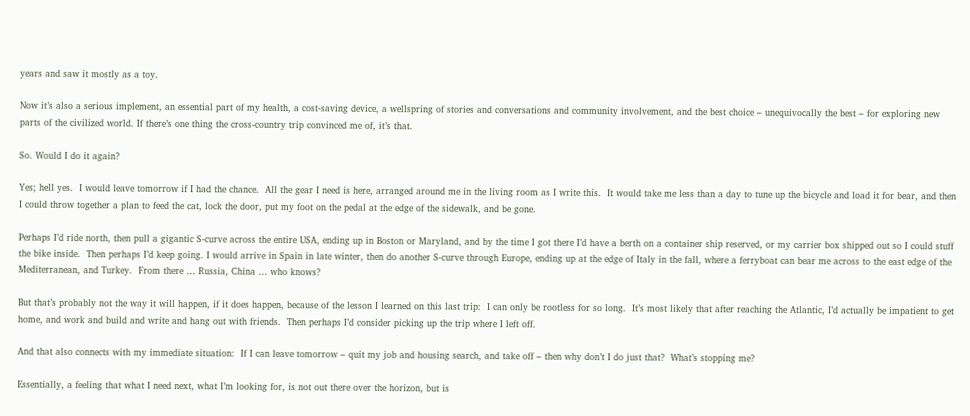years and saw it mostly as a toy.

Now it’s also a serious implement, an essential part of my health, a cost-saving device, a wellspring of stories and conversations and community involvement, and the best choice – unequivocally the best – for exploring new parts of the civilized world. If there’s one thing the cross-country trip convinced me of, it’s that.

So. Would I do it again?

Yes; hell yes.  I would leave tomorrow if I had the chance.  All the gear I need is here, arranged around me in the living room as I write this.  It would take me less than a day to tune up the bicycle and load it for bear, and then I could throw together a plan to feed the cat, lock the door, put my foot on the pedal at the edge of the sidewalk, and be gone.

Perhaps I’d ride north, then pull a gigantic S-curve across the entire USA, ending up in Boston or Maryland, and by the time I got there I’d have a berth on a container ship reserved, or my carrier box shipped out so I could stuff the bike inside.  Then perhaps I’d keep going. I would arrive in Spain in late winter, then do another S-curve through Europe, ending up at the edge of Italy in the fall, where a ferryboat can bear me across to the east edge of the Mediterranean, and Turkey.  From there … Russia, China … who knows?

But that’s probably not the way it will happen, if it does happen, because of the lesson I learned on this last trip:  I can only be rootless for so long.  It’s most likely that after reaching the Atlantic, I’d actually be impatient to get home, and work and build and write and hang out with friends.  Then perhaps I’d consider picking up the trip where I left off.

And that also connects with my immediate situation:  If I can leave tomorrow – quit my job and housing search, and take off – then why don’t I do just that?  What’s stopping me?

Essentially, a feeling that what I need next, what I’m looking for, is not out there over the horizon, but is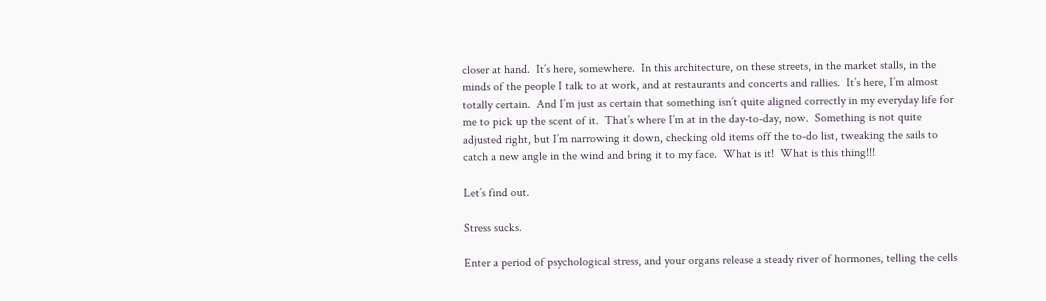closer at hand.  It’s here, somewhere.  In this architecture, on these streets, in the market stalls, in the minds of the people I talk to at work, and at restaurants and concerts and rallies.  It’s here, I’m almost totally certain.  And I’m just as certain that something isn’t quite aligned correctly in my everyday life for me to pick up the scent of it.  That’s where I’m at in the day-to-day, now.  Something is not quite adjusted right, but I’m narrowing it down, checking old items off the to-do list, tweaking the sails to catch a new angle in the wind and bring it to my face.  What is it!  What is this thing!!!

Let’s find out.

Stress sucks.

Enter a period of psychological stress, and your organs release a steady river of hormones, telling the cells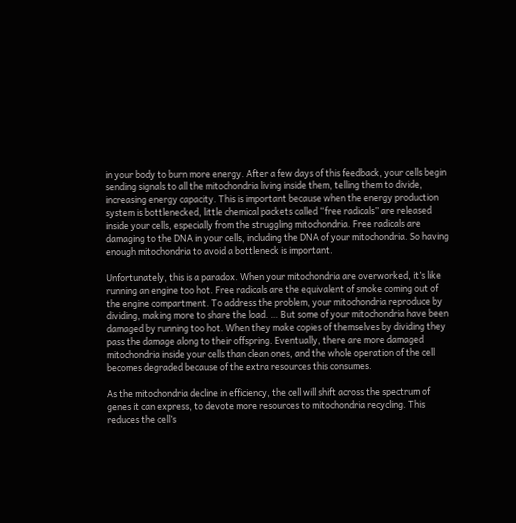in your body to burn more energy. After a few days of this feedback, your cells begin sending signals to all the mitochondria living inside them, telling them to divide, increasing energy capacity. This is important because when the energy production system is bottlenecked, little chemical packets called “free radicals” are released inside your cells, especially from the struggling mitochondria. Free radicals are damaging to the DNA in your cells, including the DNA of your mitochondria. So having enough mitochondria to avoid a bottleneck is important.

Unfortunately, this is a paradox. When your mitochondria are overworked, it’s like running an engine too hot. Free radicals are the equivalent of smoke coming out of the engine compartment. To address the problem, your mitochondria reproduce by dividing, making more to share the load. … But some of your mitochondria have been damaged by running too hot. When they make copies of themselves by dividing they pass the damage along to their offspring. Eventually, there are more damaged mitochondria inside your cells than clean ones, and the whole operation of the cell becomes degraded because of the extra resources this consumes.

As the mitochondria decline in efficiency, the cell will shift across the spectrum of genes it can express, to devote more resources to mitochondria recycling. This reduces the cell’s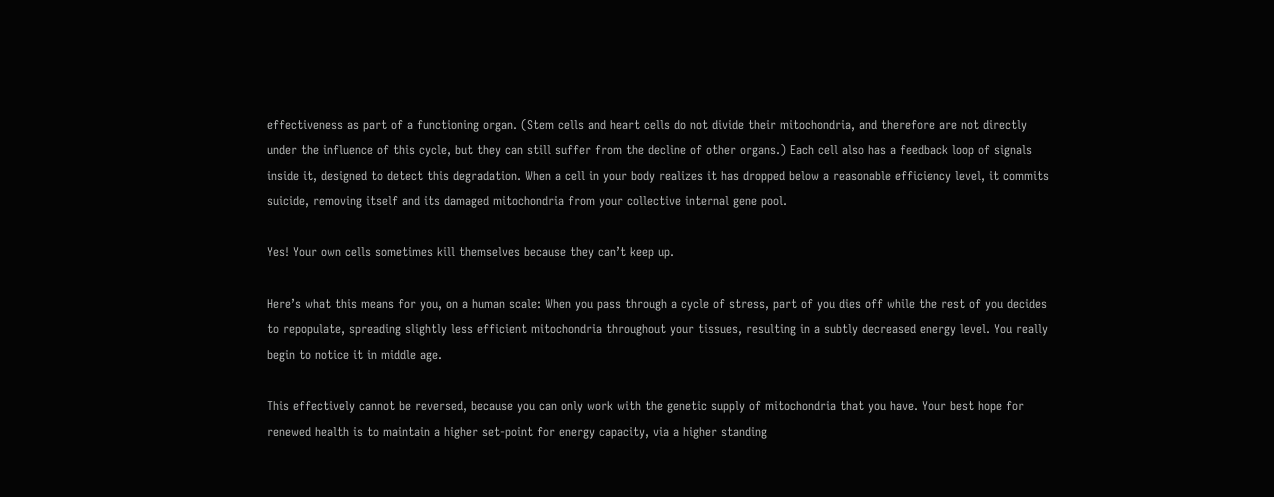effectiveness as part of a functioning organ. (Stem cells and heart cells do not divide their mitochondria, and therefore are not directly under the influence of this cycle, but they can still suffer from the decline of other organs.) Each cell also has a feedback loop of signals inside it, designed to detect this degradation. When a cell in your body realizes it has dropped below a reasonable efficiency level, it commits suicide, removing itself and its damaged mitochondria from your collective internal gene pool.

Yes! Your own cells sometimes kill themselves because they can’t keep up.

Here’s what this means for you, on a human scale: When you pass through a cycle of stress, part of you dies off while the rest of you decides to repopulate, spreading slightly less efficient mitochondria throughout your tissues, resulting in a subtly decreased energy level. You really begin to notice it in middle age.

This effectively cannot be reversed, because you can only work with the genetic supply of mitochondria that you have. Your best hope for renewed health is to maintain a higher set-point for energy capacity, via a higher standing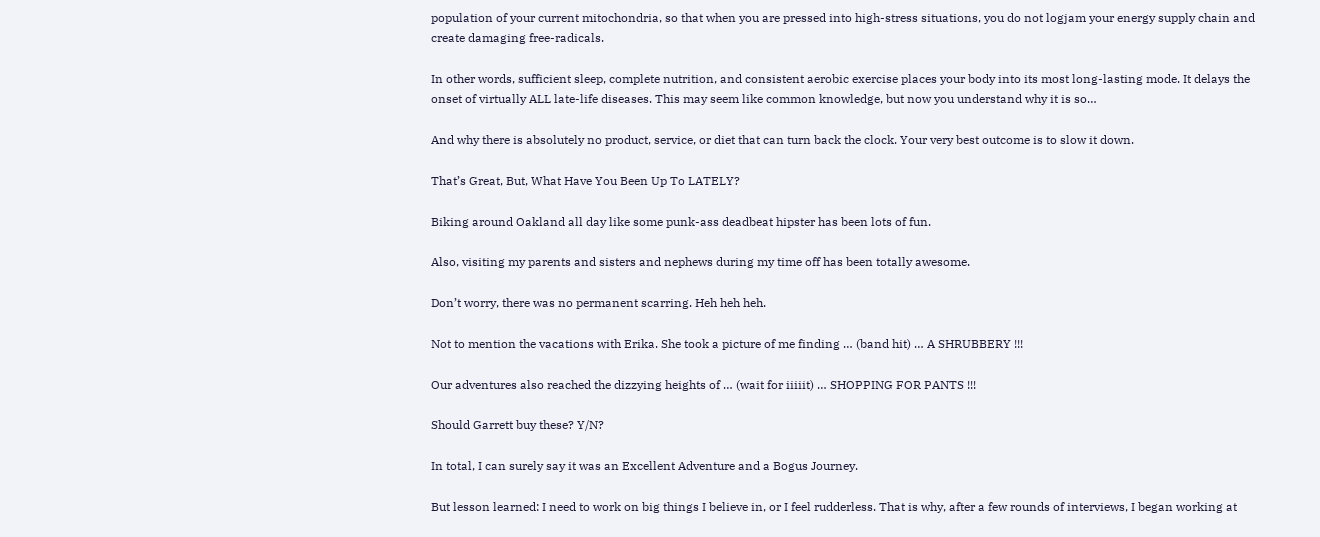population of your current mitochondria, so that when you are pressed into high-stress situations, you do not logjam your energy supply chain and create damaging free-radicals.

In other words, sufficient sleep, complete nutrition, and consistent aerobic exercise places your body into its most long-lasting mode. It delays the onset of virtually ALL late-life diseases. This may seem like common knowledge, but now you understand why it is so…

And why there is absolutely no product, service, or diet that can turn back the clock. Your very best outcome is to slow it down.

That’s Great, But, What Have You Been Up To LATELY?

Biking around Oakland all day like some punk-ass deadbeat hipster has been lots of fun.

Also, visiting my parents and sisters and nephews during my time off has been totally awesome.

Don’t worry, there was no permanent scarring. Heh heh heh.

Not to mention the vacations with Erika. She took a picture of me finding … (band hit) … A SHRUBBERY !!!

Our adventures also reached the dizzying heights of … (wait for iiiiit) … SHOPPING FOR PANTS !!!

Should Garrett buy these? Y/N?

In total, I can surely say it was an Excellent Adventure and a Bogus Journey.

But lesson learned: I need to work on big things I believe in, or I feel rudderless. That is why, after a few rounds of interviews, I began working at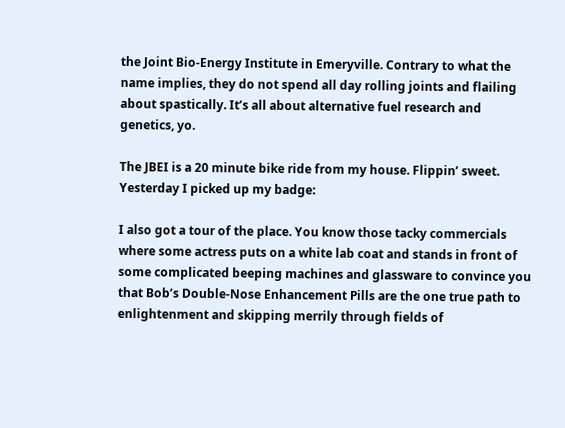the Joint Bio-Energy Institute in Emeryville. Contrary to what the name implies, they do not spend all day rolling joints and flailing about spastically. It’s all about alternative fuel research and genetics, yo.

The JBEI is a 20 minute bike ride from my house. Flippin’ sweet. Yesterday I picked up my badge:

I also got a tour of the place. You know those tacky commercials where some actress puts on a white lab coat and stands in front of some complicated beeping machines and glassware to convince you that Bob’s Double-Nose Enhancement Pills are the one true path to enlightenment and skipping merrily through fields of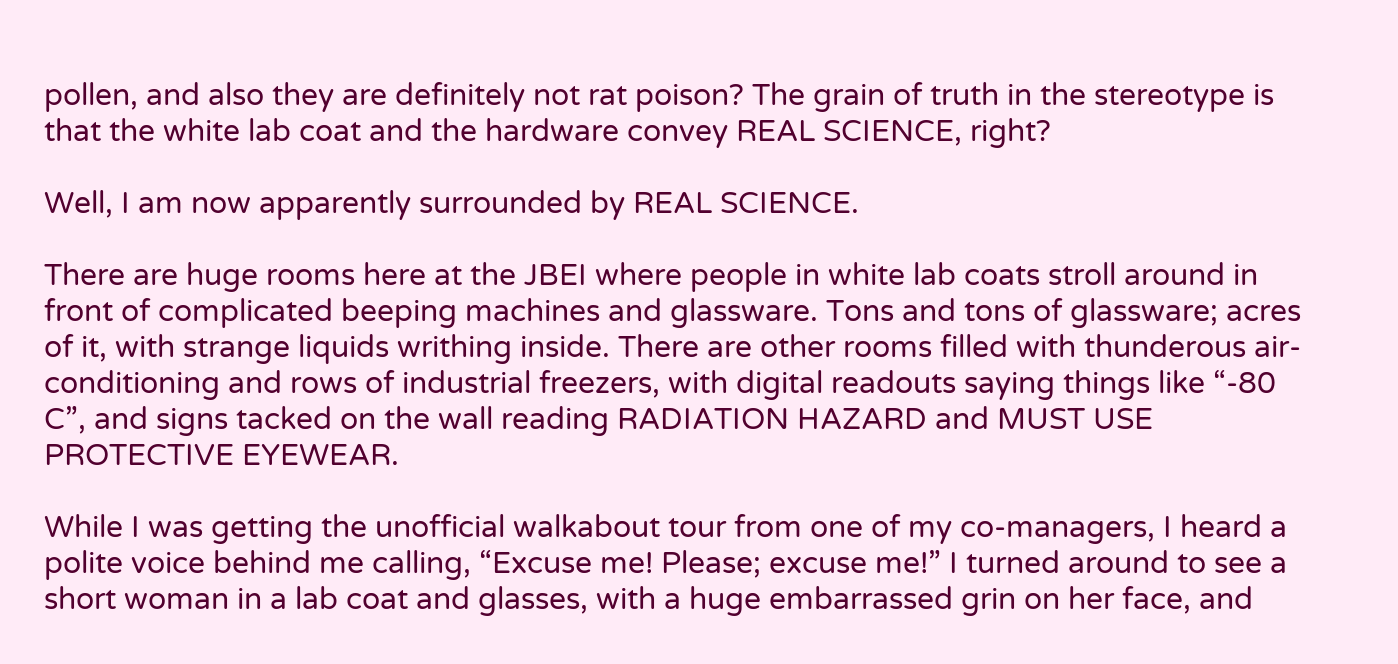pollen, and also they are definitely not rat poison? The grain of truth in the stereotype is that the white lab coat and the hardware convey REAL SCIENCE, right?

Well, I am now apparently surrounded by REAL SCIENCE.

There are huge rooms here at the JBEI where people in white lab coats stroll around in front of complicated beeping machines and glassware. Tons and tons of glassware; acres of it, with strange liquids writhing inside. There are other rooms filled with thunderous air-conditioning and rows of industrial freezers, with digital readouts saying things like “-80 C”, and signs tacked on the wall reading RADIATION HAZARD and MUST USE PROTECTIVE EYEWEAR.

While I was getting the unofficial walkabout tour from one of my co-managers, I heard a polite voice behind me calling, “Excuse me! Please; excuse me!” I turned around to see a short woman in a lab coat and glasses, with a huge embarrassed grin on her face, and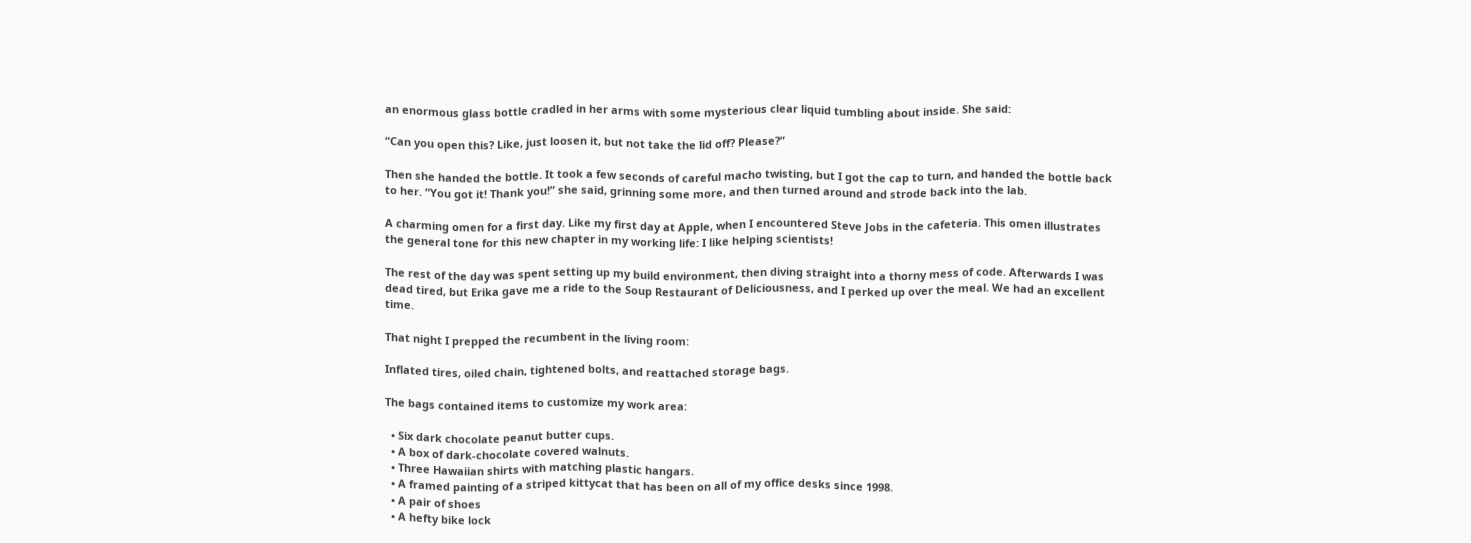an enormous glass bottle cradled in her arms with some mysterious clear liquid tumbling about inside. She said:

“Can you open this? Like, just loosen it, but not take the lid off? Please?”

Then she handed the bottle. It took a few seconds of careful macho twisting, but I got the cap to turn, and handed the bottle back to her. “You got it! Thank you!” she said, grinning some more, and then turned around and strode back into the lab.

A charming omen for a first day. Like my first day at Apple, when I encountered Steve Jobs in the cafeteria. This omen illustrates the general tone for this new chapter in my working life: I like helping scientists!

The rest of the day was spent setting up my build environment, then diving straight into a thorny mess of code. Afterwards I was dead tired, but Erika gave me a ride to the Soup Restaurant of Deliciousness, and I perked up over the meal. We had an excellent time.

That night I prepped the recumbent in the living room:

Inflated tires, oiled chain, tightened bolts, and reattached storage bags.

The bags contained items to customize my work area:

  • Six dark chocolate peanut butter cups.
  • A box of dark-chocolate covered walnuts.
  • Three Hawaiian shirts with matching plastic hangars.
  • A framed painting of a striped kittycat that has been on all of my office desks since 1998.
  • A pair of shoes
  • A hefty bike lock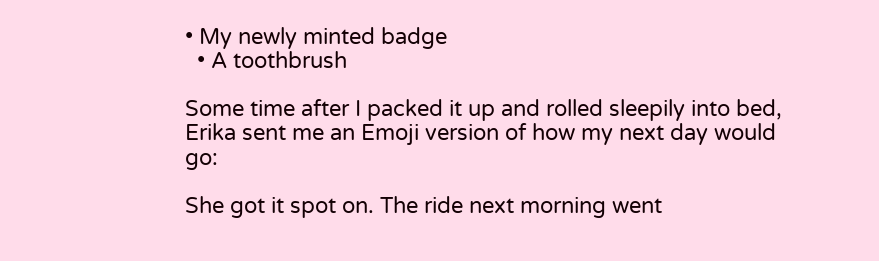• My newly minted badge
  • A toothbrush

Some time after I packed it up and rolled sleepily into bed, Erika sent me an Emoji version of how my next day would go:

She got it spot on. The ride next morning went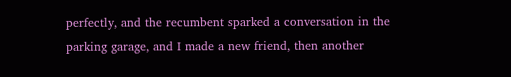perfectly, and the recumbent sparked a conversation in the parking garage, and I made a new friend, then another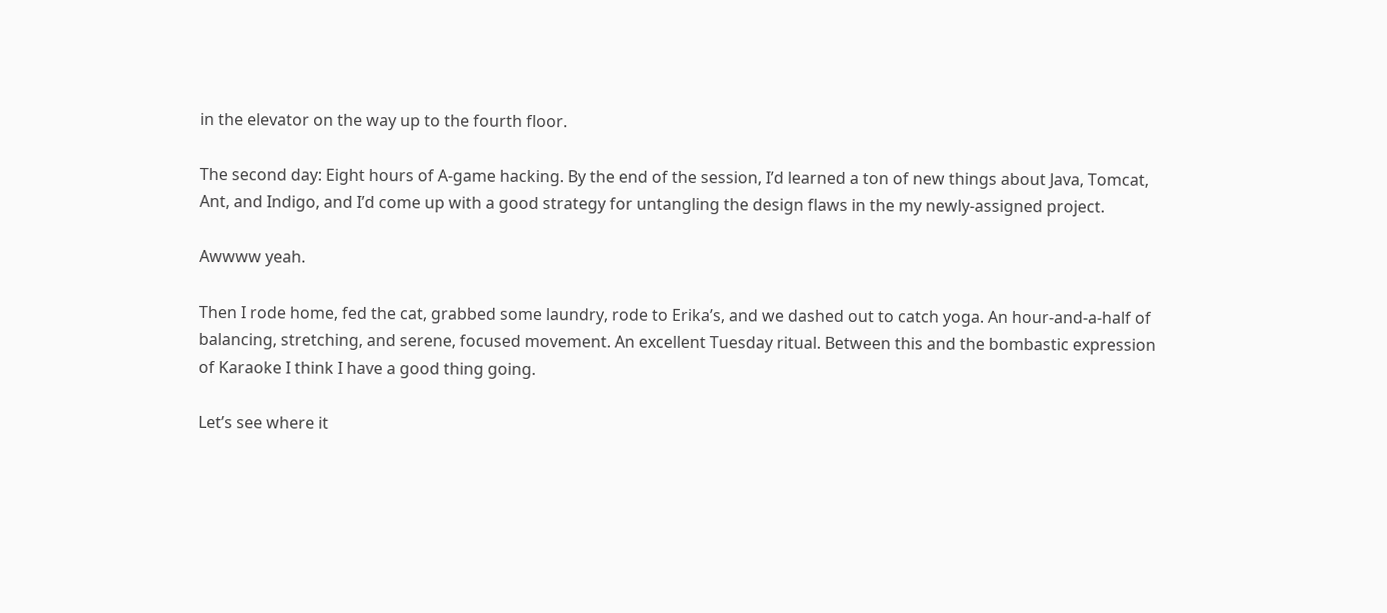in the elevator on the way up to the fourth floor.

The second day: Eight hours of A-game hacking. By the end of the session, I’d learned a ton of new things about Java, Tomcat, Ant, and Indigo, and I’d come up with a good strategy for untangling the design flaws in the my newly-assigned project.

Awwww yeah.

Then I rode home, fed the cat, grabbed some laundry, rode to Erika’s, and we dashed out to catch yoga. An hour-and-a-half of balancing, stretching, and serene, focused movement. An excellent Tuesday ritual. Between this and the bombastic expression of Karaoke I think I have a good thing going.

Let’s see where it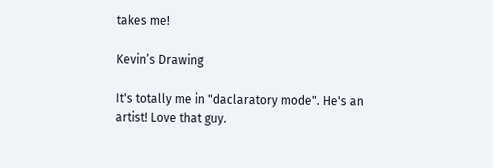takes me!

Kevin’s Drawing

It's totally me in "daclaratory mode". He's an artist! Love that guy.